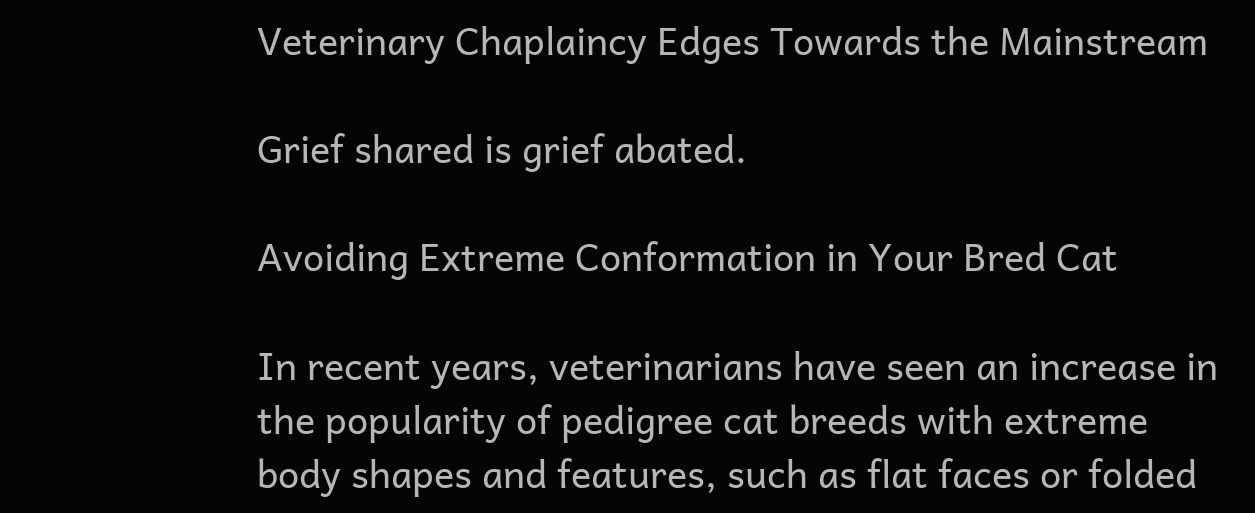Veterinary Chaplaincy Edges Towards the Mainstream

Grief shared is grief abated.

Avoiding Extreme Conformation in Your Bred Cat

In recent years, veterinarians have seen an increase in the popularity of pedigree cat breeds with extreme body shapes and features, such as flat faces or folded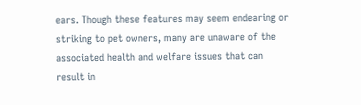ears. Though these features may seem endearing or striking to pet owners, many are unaware of the associated health and welfare issues that can result in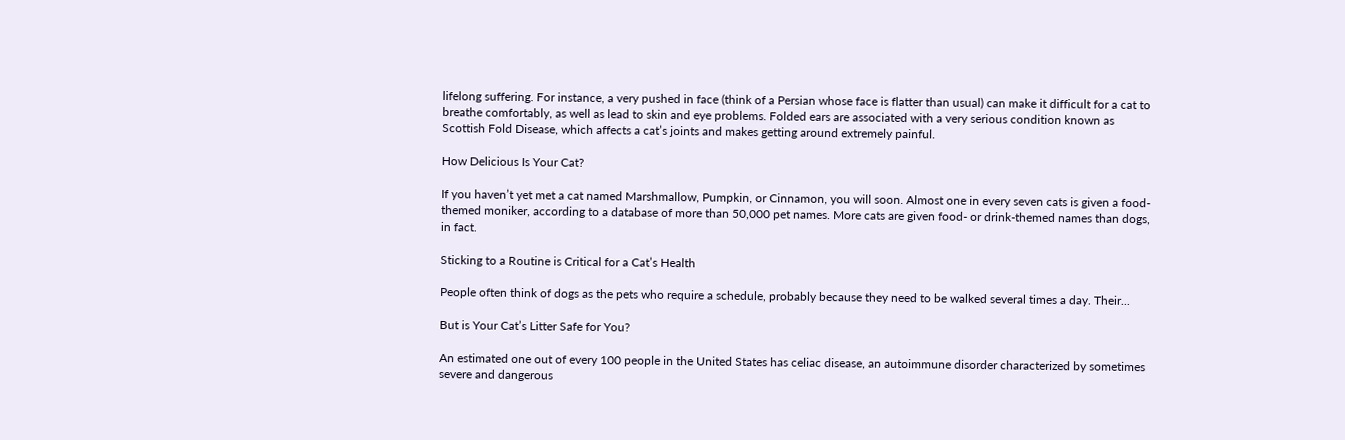lifelong suffering. For instance, a very pushed in face (think of a Persian whose face is flatter than usual) can make it difficult for a cat to breathe comfortably, as well as lead to skin and eye problems. Folded ears are associated with a very serious condition known as Scottish Fold Disease, which affects a cat’s joints and makes getting around extremely painful.

How Delicious Is Your Cat?

If you haven’t yet met a cat named Marshmallow, Pumpkin, or Cinnamon, you will soon. Almost one in every seven cats is given a food-themed moniker, according to a database of more than 50,000 pet names. More cats are given food- or drink-themed names than dogs, in fact.

Sticking to a Routine is Critical for a Cat’s Health

People often think of dogs as the pets who require a schedule, probably because they need to be walked several times a day. Their...

But is Your Cat’s Litter Safe for You?

An estimated one out of every 100 people in the United States has celiac disease, an autoimmune disorder characterized by sometimes severe and dangerous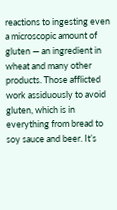reactions to ingesting even a microscopic amount of gluten — an ingredient in wheat and many other products. Those afflicted work assiduously to avoid gluten, which is in everything from bread to soy sauce and beer. It’s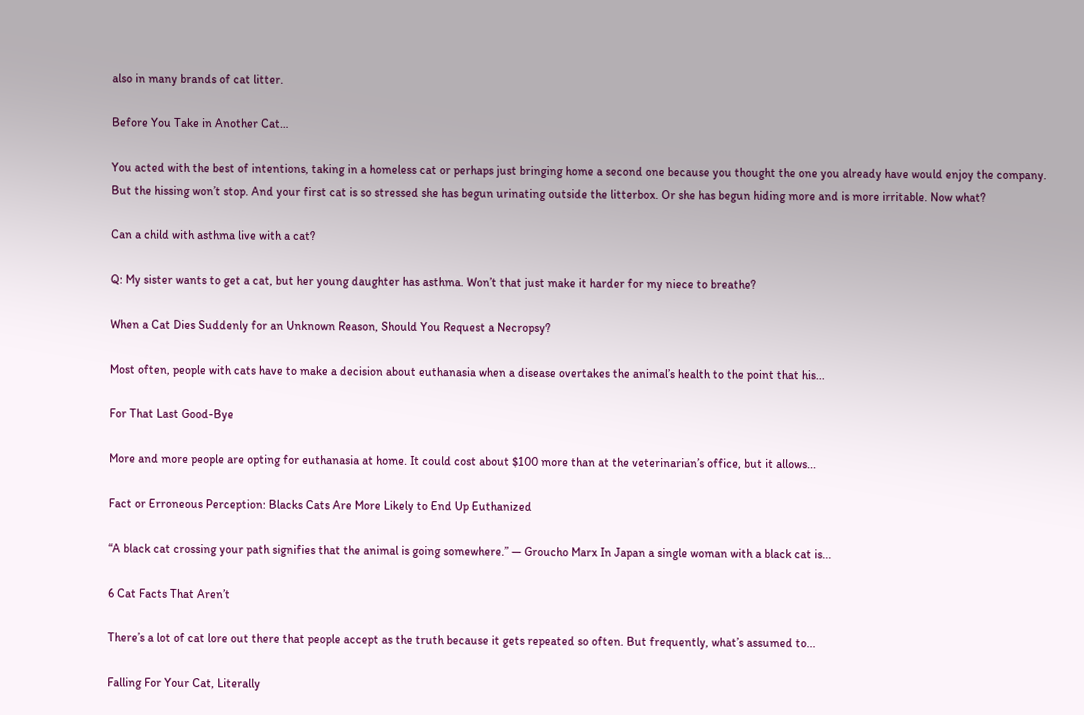also in many brands of cat litter.

Before You Take in Another Cat…

You acted with the best of intentions, taking in a homeless cat or perhaps just bringing home a second one because you thought the one you already have would enjoy the company. But the hissing won’t stop. And your first cat is so stressed she has begun urinating outside the litterbox. Or she has begun hiding more and is more irritable. Now what?

Can a child with asthma live with a cat?

Q: My sister wants to get a cat, but her young daughter has asthma. Won’t that just make it harder for my niece to breathe?

When a Cat Dies Suddenly for an Unknown Reason, Should You Request a Necropsy?

Most often, people with cats have to make a decision about euthanasia when a disease overtakes the animal’s health to the point that his...

For That Last Good-Bye

More and more people are opting for euthanasia at home. It could cost about $100 more than at the veterinarian’s office, but it allows...

Fact or Erroneous Perception: Blacks Cats Are More Likely to End Up Euthanized

“A black cat crossing your path signifies that the animal is going somewhere.” — Groucho Marx In Japan a single woman with a black cat is...

6 Cat Facts That Aren’t

There’s a lot of cat lore out there that people accept as the truth because it gets repeated so often. But frequently, what’s assumed to...

Falling For Your Cat, Literally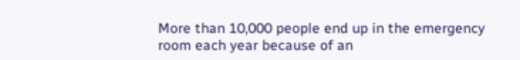More than 10,000 people end up in the emergency room each year because of an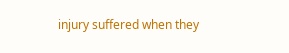injury suffered when they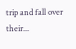trip and fall over their...